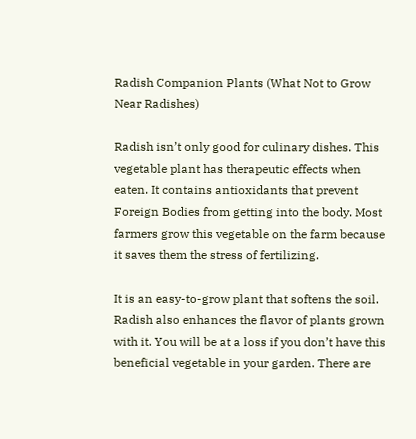Radish Companion Plants (What Not to Grow Near Radishes)

Radish isn’t only good for culinary dishes. This vegetable plant has therapeutic effects when eaten. It contains antioxidants that prevent Foreign Bodies from getting into the body. Most farmers grow this vegetable on the farm because it saves them the stress of fertilizing.

It is an easy-to-grow plant that softens the soil. Radish also enhances the flavor of plants grown with it. You will be at a loss if you don’t have this beneficial vegetable in your garden. There are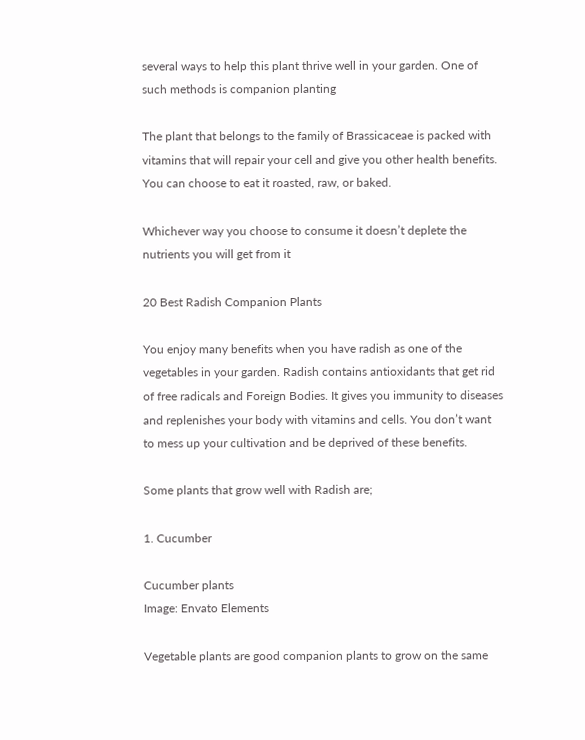several ways to help this plant thrive well in your garden. One of such methods is companion planting

The plant that belongs to the family of Brassicaceae is packed with vitamins that will repair your cell and give you other health benefits. You can choose to eat it roasted, raw, or baked.

Whichever way you choose to consume it doesn’t deplete the nutrients you will get from it

20 Best Radish Companion Plants

You enjoy many benefits when you have radish as one of the vegetables in your garden. Radish contains antioxidants that get rid of free radicals and Foreign Bodies. It gives you immunity to diseases and replenishes your body with vitamins and cells. You don’t want to mess up your cultivation and be deprived of these benefits.

Some plants that grow well with Radish are;

1. Cucumber

Cucumber plants
Image: Envato Elements

Vegetable plants are good companion plants to grow on the same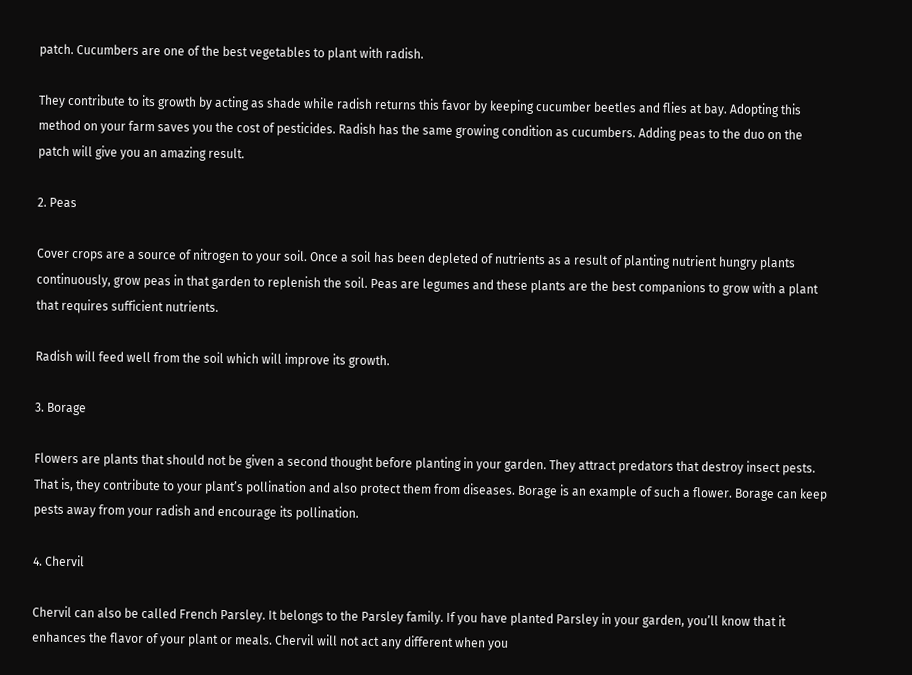patch. Cucumbers are one of the best vegetables to plant with radish.

They contribute to its growth by acting as shade while radish returns this favor by keeping cucumber beetles and flies at bay. Adopting this method on your farm saves you the cost of pesticides. Radish has the same growing condition as cucumbers. Adding peas to the duo on the patch will give you an amazing result.

2. Peas

Cover crops are a source of nitrogen to your soil. Once a soil has been depleted of nutrients as a result of planting nutrient hungry plants continuously, grow peas in that garden to replenish the soil. Peas are legumes and these plants are the best companions to grow with a plant that requires sufficient nutrients.

Radish will feed well from the soil which will improve its growth.

3. Borage

Flowers are plants that should not be given a second thought before planting in your garden. They attract predators that destroy insect pests. That is, they contribute to your plant’s pollination and also protect them from diseases. Borage is an example of such a flower. Borage can keep pests away from your radish and encourage its pollination.

4. Chervil

Chervil can also be called French Parsley. It belongs to the Parsley family. If you have planted Parsley in your garden, you’ll know that it enhances the flavor of your plant or meals. Chervil will not act any different when you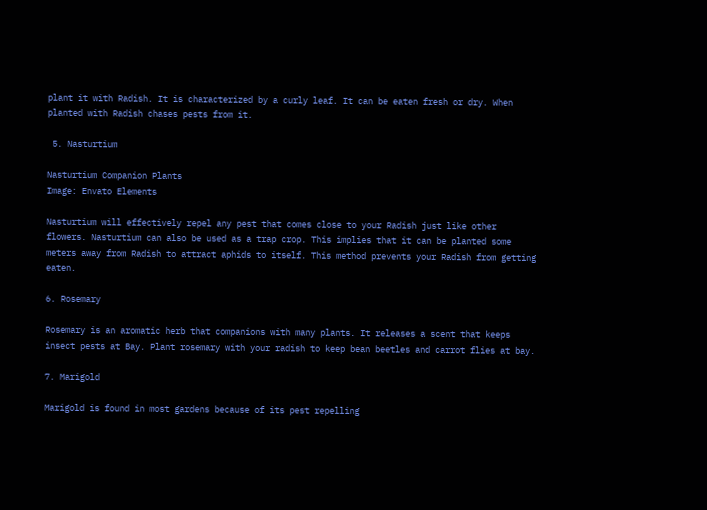plant it with Radish. It is characterized by a curly leaf. It can be eaten fresh or dry. When planted with Radish chases pests from it.

 5. Nasturtium

Nasturtium Companion Plants
Image: Envato Elements

Nasturtium will effectively repel any pest that comes close to your Radish just like other flowers. Nasturtium can also be used as a trap crop. This implies that it can be planted some meters away from Radish to attract aphids to itself. This method prevents your Radish from getting eaten.

6. Rosemary

Rosemary is an aromatic herb that companions with many plants. It releases a scent that keeps insect pests at Bay. Plant rosemary with your radish to keep bean beetles and carrot flies at bay.

7. Marigold

Marigold is found in most gardens because of its pest repelling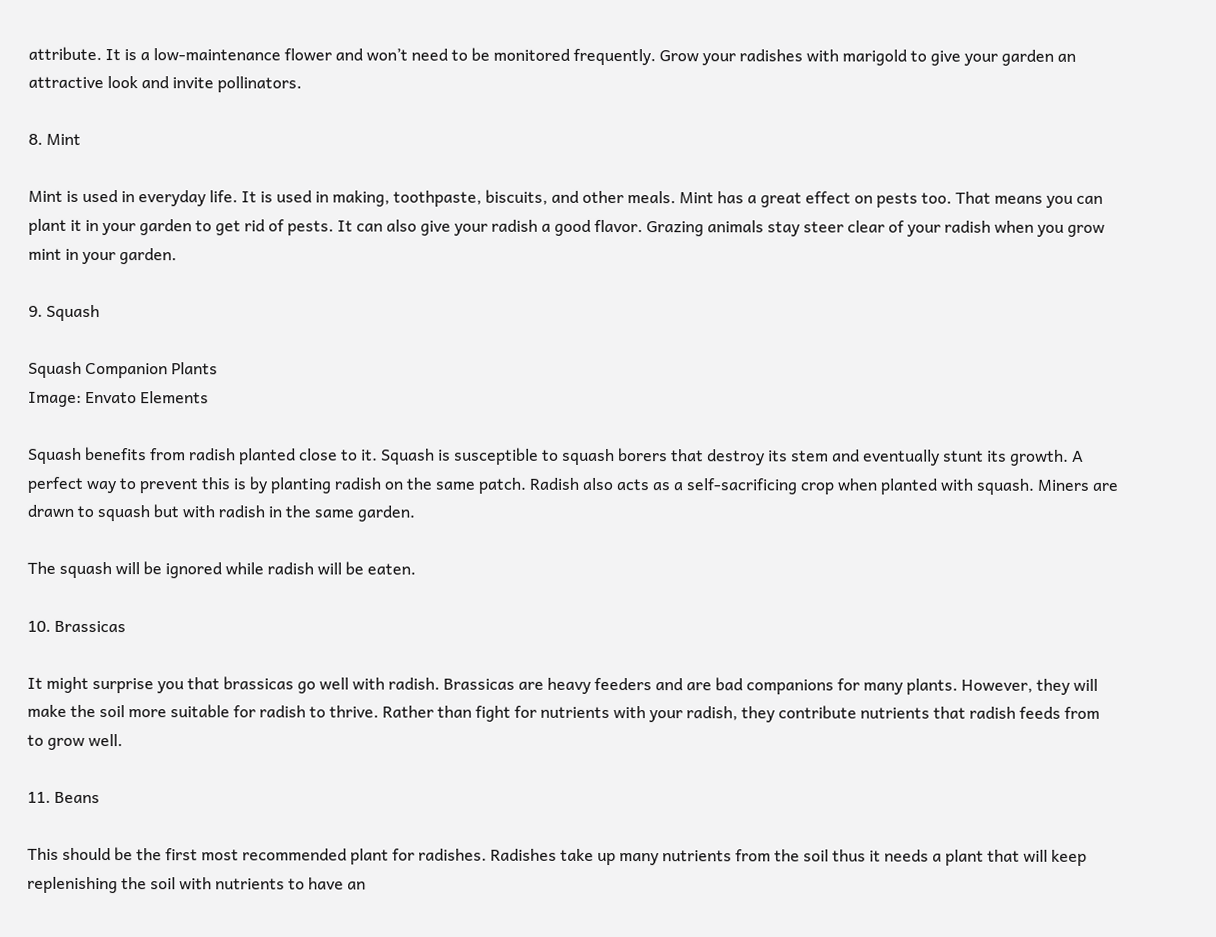attribute. It is a low-maintenance flower and won’t need to be monitored frequently. Grow your radishes with marigold to give your garden an attractive look and invite pollinators.

8. Mint

Mint is used in everyday life. It is used in making, toothpaste, biscuits, and other meals. Mint has a great effect on pests too. That means you can plant it in your garden to get rid of pests. It can also give your radish a good flavor. Grazing animals stay steer clear of your radish when you grow mint in your garden.

9. Squash

Squash Companion Plants
Image: Envato Elements

Squash benefits from radish planted close to it. Squash is susceptible to squash borers that destroy its stem and eventually stunt its growth. A perfect way to prevent this is by planting radish on the same patch. Radish also acts as a self-sacrificing crop when planted with squash. Miners are drawn to squash but with radish in the same garden.

The squash will be ignored while radish will be eaten.

10. Brassicas

It might surprise you that brassicas go well with radish. Brassicas are heavy feeders and are bad companions for many plants. However, they will make the soil more suitable for radish to thrive. Rather than fight for nutrients with your radish, they contribute nutrients that radish feeds from to grow well.

11. Beans

This should be the first most recommended plant for radishes. Radishes take up many nutrients from the soil thus it needs a plant that will keep replenishing the soil with nutrients to have an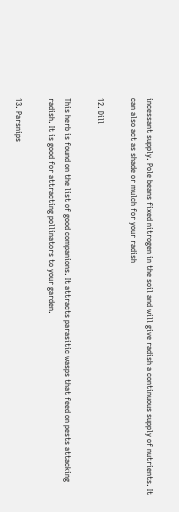incessant supply. Pole beans fixed nitrogen in the soil and will give radish a continuous supply of nutrients. It can also act as shade or mulch for your radish

12. Dill

This herb is found on the list of good companions. It attracts parasitic wasps that feed on pests attacking radish. It is good for attracting pollinators to your garden.

13. Parsnips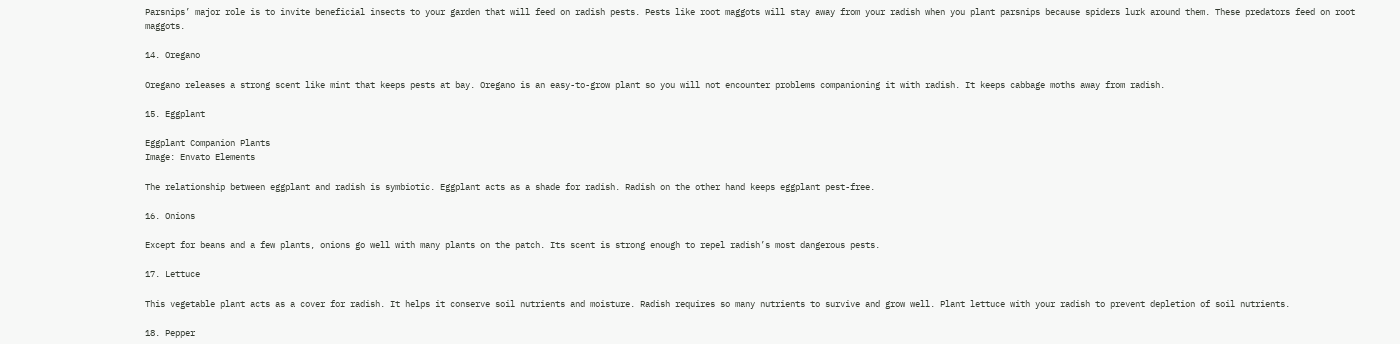Parsnips’ major role is to invite beneficial insects to your garden that will feed on radish pests. Pests like root maggots will stay away from your radish when you plant parsnips because spiders lurk around them. These predators feed on root maggots.

14. Oregano

Oregano releases a strong scent like mint that keeps pests at bay. Oregano is an easy-to-grow plant so you will not encounter problems companioning it with radish. It keeps cabbage moths away from radish.

15. Eggplant

Eggplant Companion Plants
Image: Envato Elements

The relationship between eggplant and radish is symbiotic. Eggplant acts as a shade for radish. Radish on the other hand keeps eggplant pest-free.

16. Onions

Except for beans and a few plants, onions go well with many plants on the patch. Its scent is strong enough to repel radish’s most dangerous pests.

17. Lettuce

This vegetable plant acts as a cover for radish. It helps it conserve soil nutrients and moisture. Radish requires so many nutrients to survive and grow well. Plant lettuce with your radish to prevent depletion of soil nutrients.

18. Pepper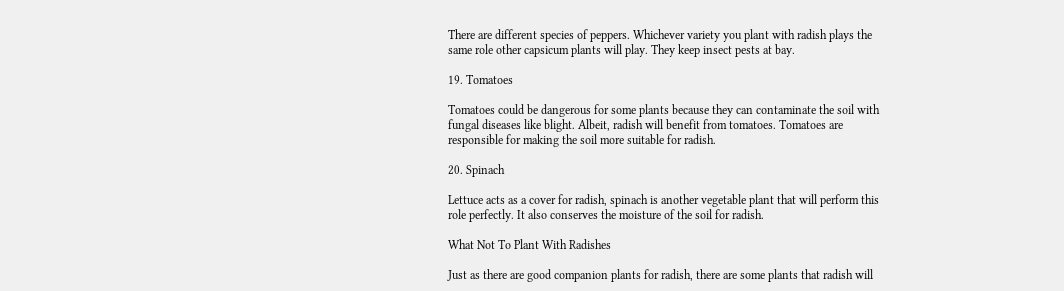There are different species of peppers. Whichever variety you plant with radish plays the same role other capsicum plants will play. They keep insect pests at bay.

19. Tomatoes

Tomatoes could be dangerous for some plants because they can contaminate the soil with fungal diseases like blight. Albeit, radish will benefit from tomatoes. Tomatoes are responsible for making the soil more suitable for radish.

20. Spinach

Lettuce acts as a cover for radish, spinach is another vegetable plant that will perform this role perfectly. It also conserves the moisture of the soil for radish.

What Not To Plant With Radishes

Just as there are good companion plants for radish, there are some plants that radish will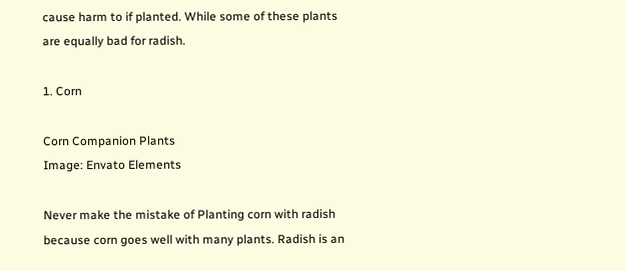cause harm to if planted. While some of these plants are equally bad for radish.

1. Corn

Corn Companion Plants
Image: Envato Elements

Never make the mistake of Planting corn with radish because corn goes well with many plants. Radish is an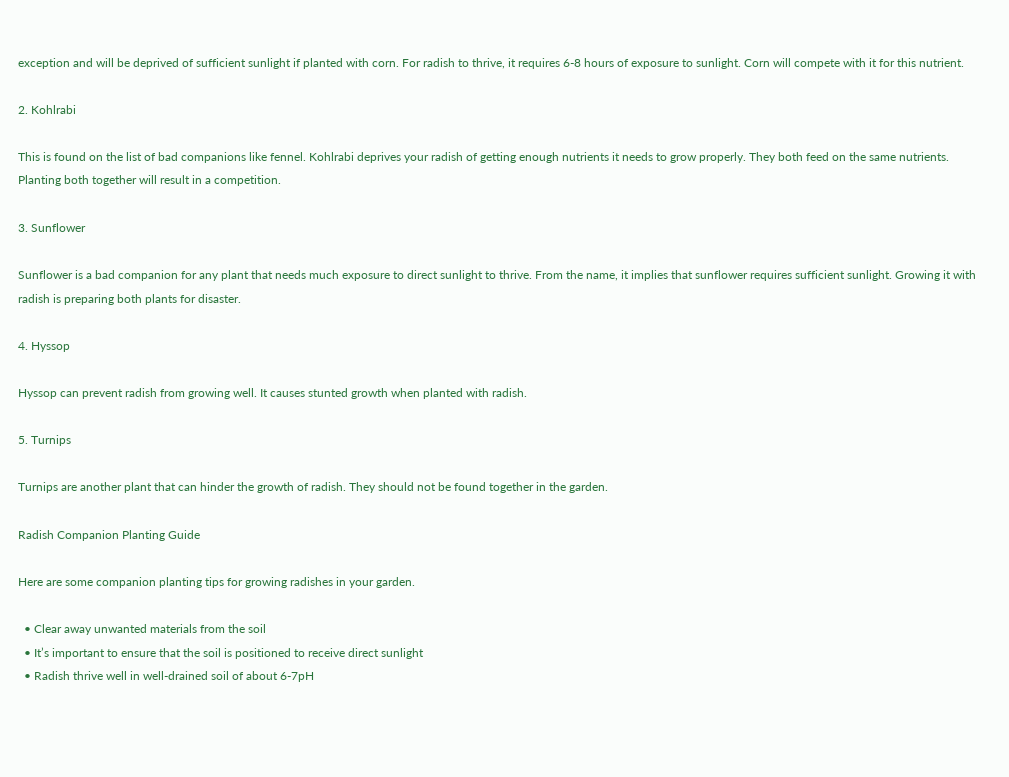exception and will be deprived of sufficient sunlight if planted with corn. For radish to thrive, it requires 6-8 hours of exposure to sunlight. Corn will compete with it for this nutrient.

2. Kohlrabi

This is found on the list of bad companions like fennel. Kohlrabi deprives your radish of getting enough nutrients it needs to grow properly. They both feed on the same nutrients. Planting both together will result in a competition.

3. Sunflower

Sunflower is a bad companion for any plant that needs much exposure to direct sunlight to thrive. From the name, it implies that sunflower requires sufficient sunlight. Growing it with radish is preparing both plants for disaster.

4. Hyssop

Hyssop can prevent radish from growing well. It causes stunted growth when planted with radish.

5. Turnips

Turnips are another plant that can hinder the growth of radish. They should not be found together in the garden.

Radish Companion Planting Guide

Here are some companion planting tips for growing radishes in your garden.

  • Clear away unwanted materials from the soil
  • It’s important to ensure that the soil is positioned to receive direct sunlight
  • Radish thrive well in well-drained soil of about 6-7pH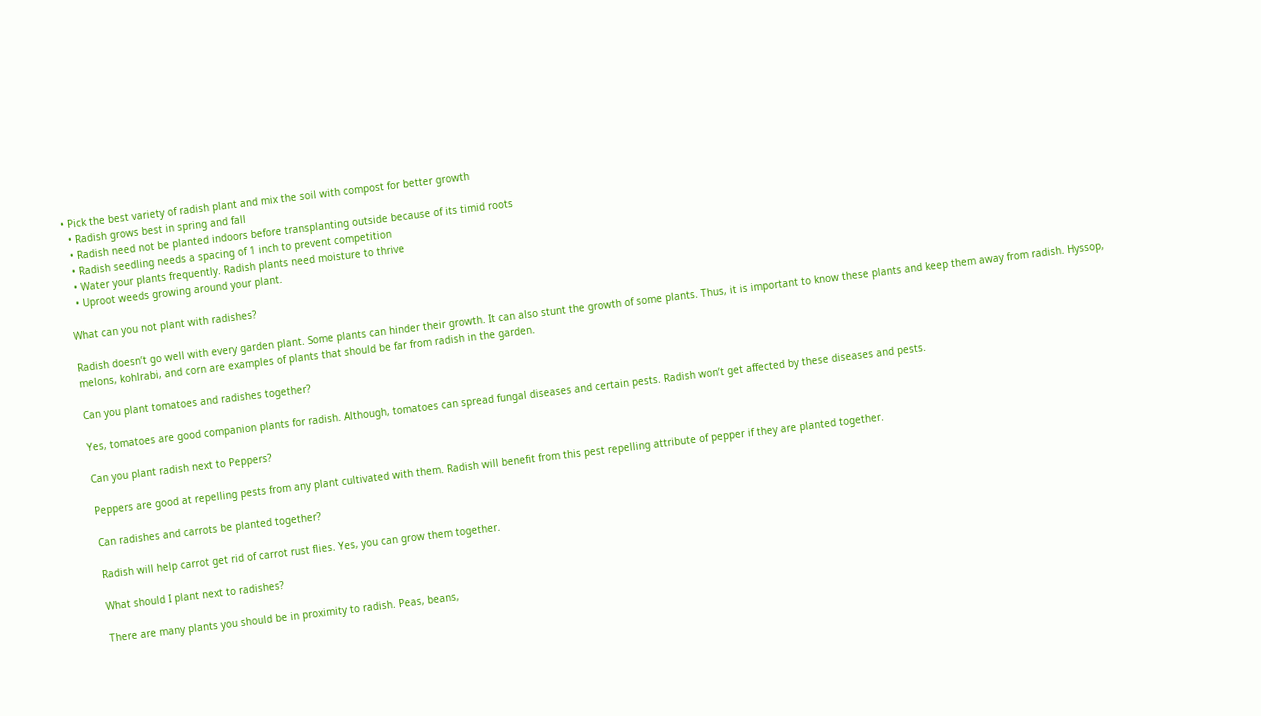• Pick the best variety of radish plant and mix the soil with compost for better growth
  • Radish grows best in spring and fall
  • Radish need not be planted indoors before transplanting outside because of its timid roots
  • Radish seedling needs a spacing of 1 inch to prevent competition
  • Water your plants frequently. Radish plants need moisture to thrive
  • Uproot weeds growing around your plant.

What can you not plant with radishes?

Radish doesn’t go well with every garden plant. Some plants can hinder their growth. It can also stunt the growth of some plants. Thus, it is important to know these plants and keep them away from radish. Hyssop, melons, kohlrabi, and corn are examples of plants that should be far from radish in the garden.

Can you plant tomatoes and radishes together?

Yes, tomatoes are good companion plants for radish. Although, tomatoes can spread fungal diseases and certain pests. Radish won’t get affected by these diseases and pests.

Can you plant radish next to Peppers?

Peppers are good at repelling pests from any plant cultivated with them. Radish will benefit from this pest repelling attribute of pepper if they are planted together.

Can radishes and carrots be planted together?

Radish will help carrot get rid of carrot rust flies. Yes, you can grow them together.

What should I plant next to radishes?

There are many plants you should be in proximity to radish. Peas, beans,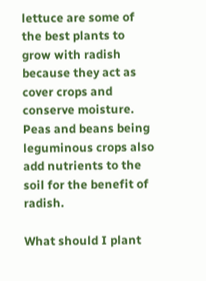lettuce are some of the best plants to grow with radish because they act as cover crops and conserve moisture. Peas and beans being leguminous crops also add nutrients to the soil for the benefit of radish.

What should I plant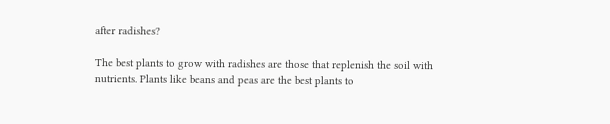after radishes?

The best plants to grow with radishes are those that replenish the soil with nutrients. Plants like beans and peas are the best plants to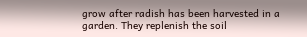grow after radish has been harvested in a garden. They replenish the soil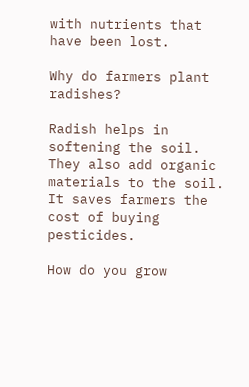with nutrients that have been lost.

Why do farmers plant radishes?

Radish helps in softening the soil. They also add organic materials to the soil. It saves farmers the cost of buying pesticides.

How do you grow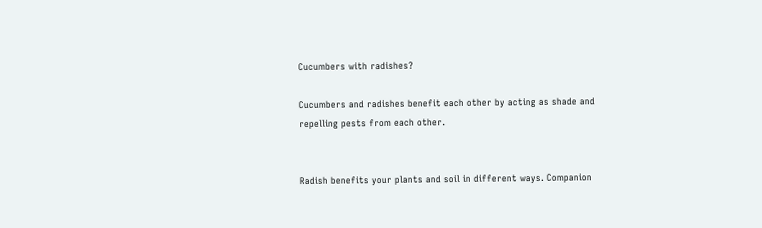Cucumbers with radishes?

Cucumbers and radishes benefit each other by acting as shade and repelling pests from each other.


Radish benefits your plants and soil in different ways. Companion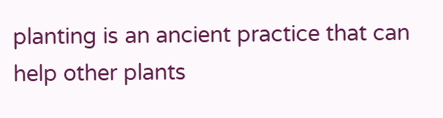planting is an ancient practice that can help other plants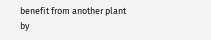benefit from another plant by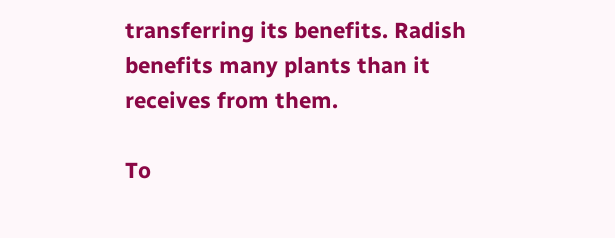transferring its benefits. Radish benefits many plants than it receives from them.

To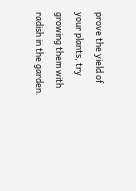prove the yield of your plants, try growing them with radish in the garden.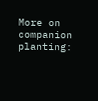More on companion planting: